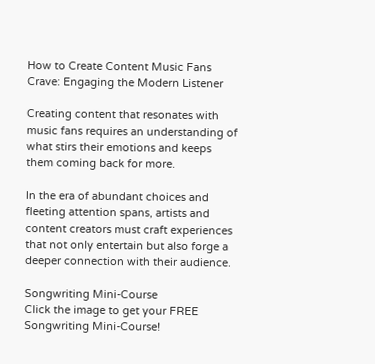How to Create Content Music Fans Crave: Engaging the Modern Listener

Creating content that resonates with music fans requires an understanding of what stirs their emotions and keeps them coming back for more.

In the era of abundant choices and fleeting attention spans, artists and content creators must craft experiences that not only entertain but also forge a deeper connection with their audience.

Songwriting Mini-Course
Click the image to get your FREE Songwriting Mini-Course!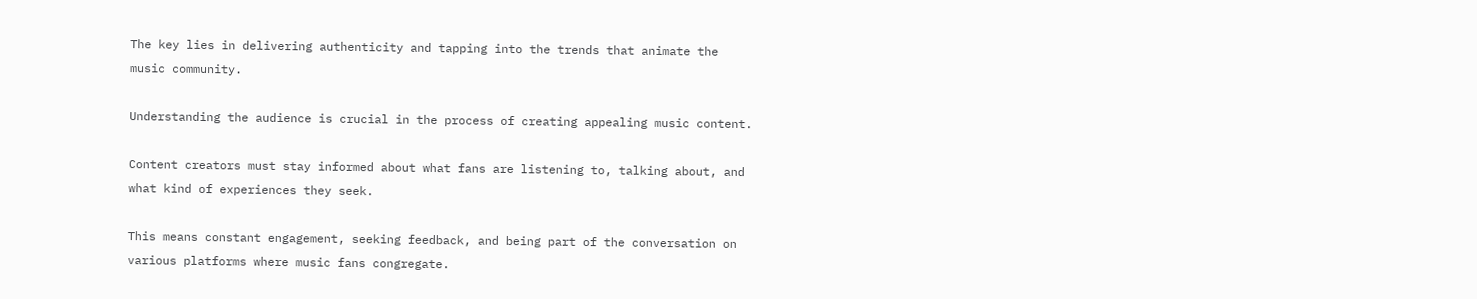The key lies in delivering authenticity and tapping into the trends that animate the music community.

Understanding the audience is crucial in the process of creating appealing music content.

Content creators must stay informed about what fans are listening to, talking about, and what kind of experiences they seek.

This means constant engagement, seeking feedback, and being part of the conversation on various platforms where music fans congregate.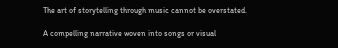The art of storytelling through music cannot be overstated.

A compelling narrative woven into songs or visual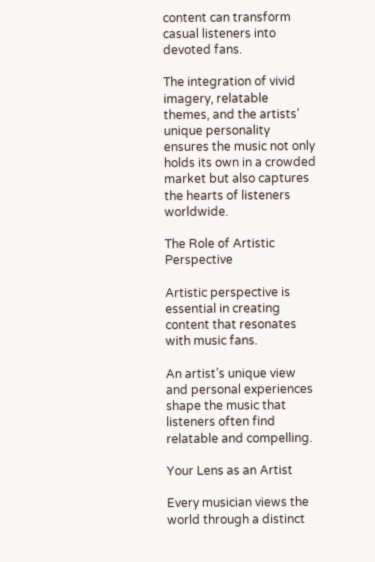content can transform casual listeners into devoted fans.

The integration of vivid imagery, relatable themes, and the artists’ unique personality ensures the music not only holds its own in a crowded market but also captures the hearts of listeners worldwide.

The Role of Artistic Perspective

Artistic perspective is essential in creating content that resonates with music fans.

An artist’s unique view and personal experiences shape the music that listeners often find relatable and compelling.

Your Lens as an Artist

Every musician views the world through a distinct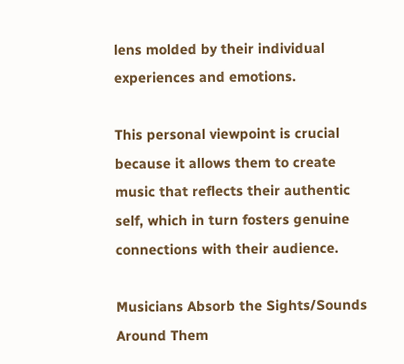lens molded by their individual experiences and emotions.

This personal viewpoint is crucial because it allows them to create music that reflects their authentic self, which in turn fosters genuine connections with their audience.

Musicians Absorb the Sights/Sounds Around Them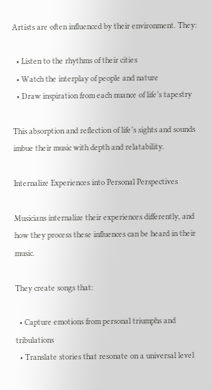Artists are often influenced by their environment. They:

  • Listen to the rhythms of their cities
  • Watch the interplay of people and nature
  • Draw inspiration from each nuance of life’s tapestry

This absorption and reflection of life’s sights and sounds imbue their music with depth and relatability.

Internalize Experiences into Personal Perspectives

Musicians internalize their experiences differently, and how they process these influences can be heard in their music.

They create songs that:

  • Capture emotions from personal triumphs and tribulations
  • Translate stories that resonate on a universal level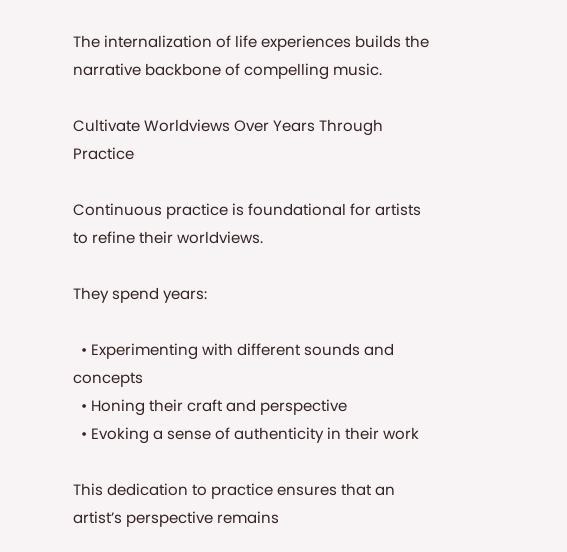The internalization of life experiences builds the narrative backbone of compelling music.

Cultivate Worldviews Over Years Through Practice

Continuous practice is foundational for artists to refine their worldviews.

They spend years:

  • Experimenting with different sounds and concepts
  • Honing their craft and perspective
  • Evoking a sense of authenticity in their work

This dedication to practice ensures that an artist’s perspective remains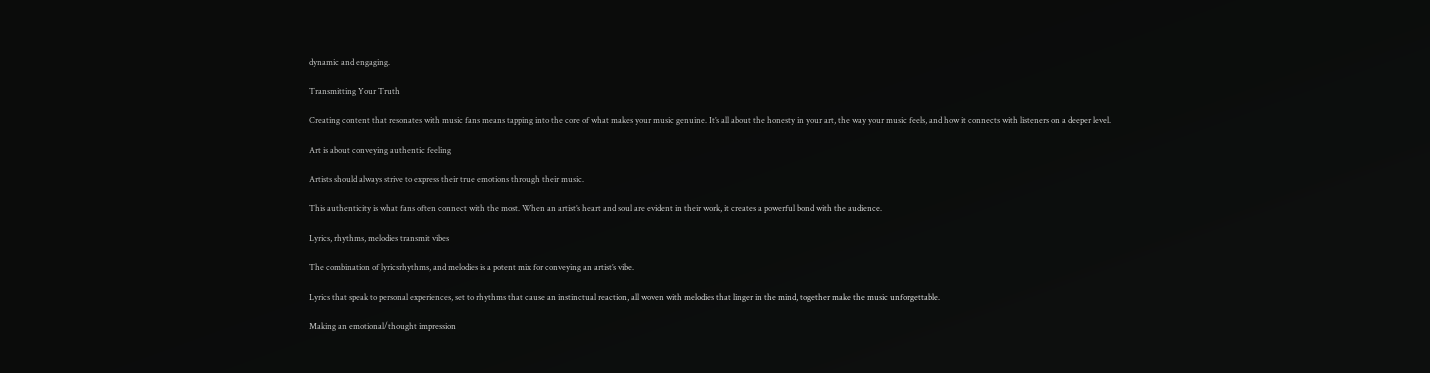dynamic and engaging.

Transmitting Your Truth

Creating content that resonates with music fans means tapping into the core of what makes your music genuine. It’s all about the honesty in your art, the way your music feels, and how it connects with listeners on a deeper level.

Art is about conveying authentic feeling

Artists should always strive to express their true emotions through their music.

This authenticity is what fans often connect with the most. When an artist’s heart and soul are evident in their work, it creates a powerful bond with the audience.

Lyrics, rhythms, melodies transmit vibes

The combination of lyricsrhythms, and melodies is a potent mix for conveying an artist’s vibe.

Lyrics that speak to personal experiences, set to rhythms that cause an instinctual reaction, all woven with melodies that linger in the mind, together make the music unforgettable.

Making an emotional/thought impression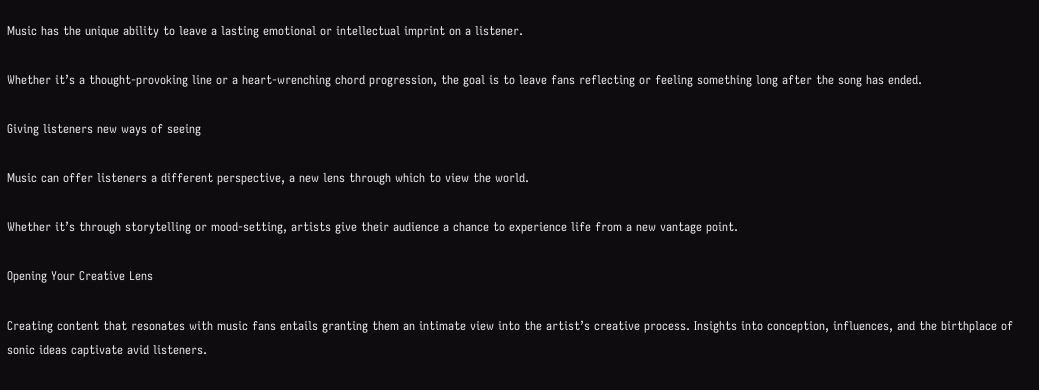Music has the unique ability to leave a lasting emotional or intellectual imprint on a listener.

Whether it’s a thought-provoking line or a heart-wrenching chord progression, the goal is to leave fans reflecting or feeling something long after the song has ended.

Giving listeners new ways of seeing

Music can offer listeners a different perspective, a new lens through which to view the world.

Whether it’s through storytelling or mood-setting, artists give their audience a chance to experience life from a new vantage point.

Opening Your Creative Lens

Creating content that resonates with music fans entails granting them an intimate view into the artist’s creative process. Insights into conception, influences, and the birthplace of sonic ideas captivate avid listeners.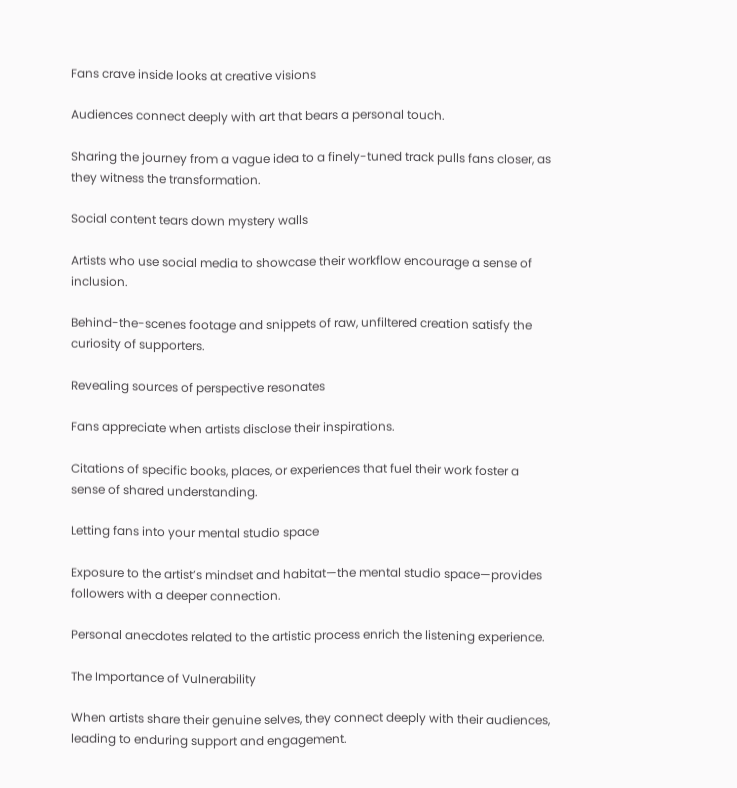Fans crave inside looks at creative visions

Audiences connect deeply with art that bears a personal touch.

Sharing the journey from a vague idea to a finely-tuned track pulls fans closer, as they witness the transformation.

Social content tears down mystery walls

Artists who use social media to showcase their workflow encourage a sense of inclusion.

Behind-the-scenes footage and snippets of raw, unfiltered creation satisfy the curiosity of supporters.

Revealing sources of perspective resonates

Fans appreciate when artists disclose their inspirations.

Citations of specific books, places, or experiences that fuel their work foster a sense of shared understanding.

Letting fans into your mental studio space

Exposure to the artist’s mindset and habitat—the mental studio space—provides followers with a deeper connection.

Personal anecdotes related to the artistic process enrich the listening experience.

The Importance of Vulnerability

When artists share their genuine selves, they connect deeply with their audiences, leading to enduring support and engagement.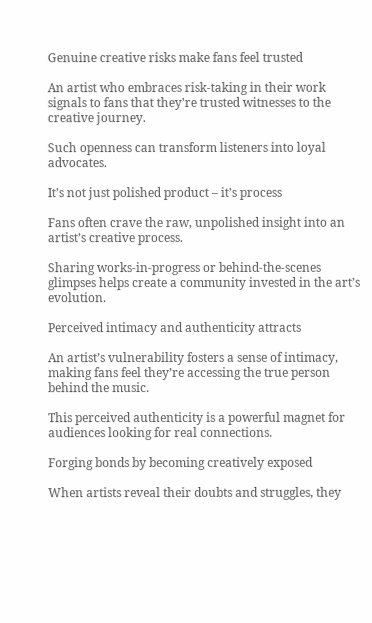Genuine creative risks make fans feel trusted

An artist who embraces risk-taking in their work signals to fans that they’re trusted witnesses to the creative journey.

Such openness can transform listeners into loyal advocates.

It’s not just polished product – it’s process

Fans often crave the raw, unpolished insight into an artist’s creative process.

Sharing works-in-progress or behind-the-scenes glimpses helps create a community invested in the art’s evolution.

Perceived intimacy and authenticity attracts

An artist’s vulnerability fosters a sense of intimacy, making fans feel they’re accessing the true person behind the music.

This perceived authenticity is a powerful magnet for audiences looking for real connections.

Forging bonds by becoming creatively exposed

When artists reveal their doubts and struggles, they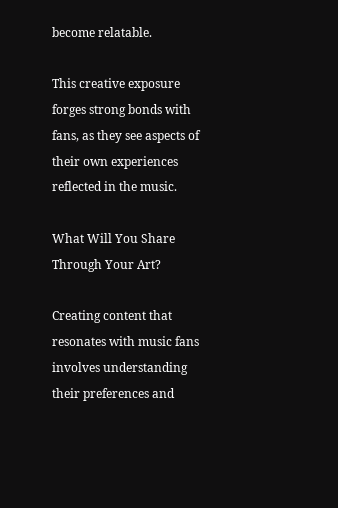become relatable.

This creative exposure forges strong bonds with fans, as they see aspects of their own experiences reflected in the music.

What Will You Share Through Your Art?

Creating content that resonates with music fans involves understanding their preferences and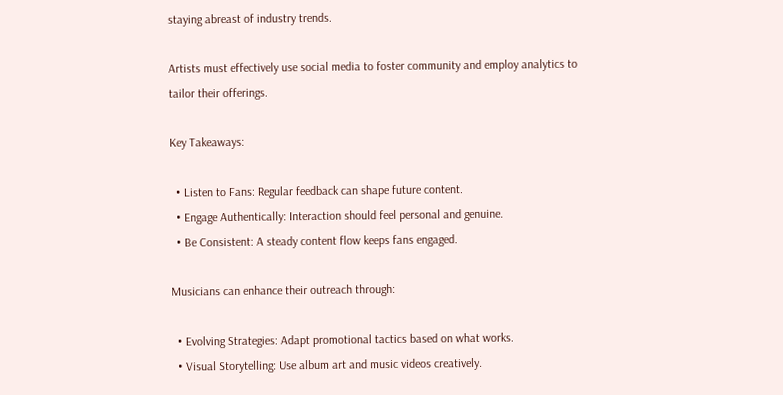staying abreast of industry trends.

Artists must effectively use social media to foster community and employ analytics to tailor their offerings.

Key Takeaways:

  • Listen to Fans: Regular feedback can shape future content.
  • Engage Authentically: Interaction should feel personal and genuine.
  • Be Consistent: A steady content flow keeps fans engaged.

Musicians can enhance their outreach through:

  • Evolving Strategies: Adapt promotional tactics based on what works.
  • Visual Storytelling: Use album art and music videos creatively.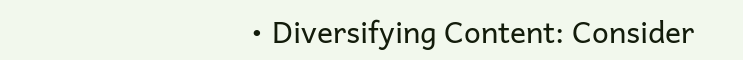• Diversifying Content: Consider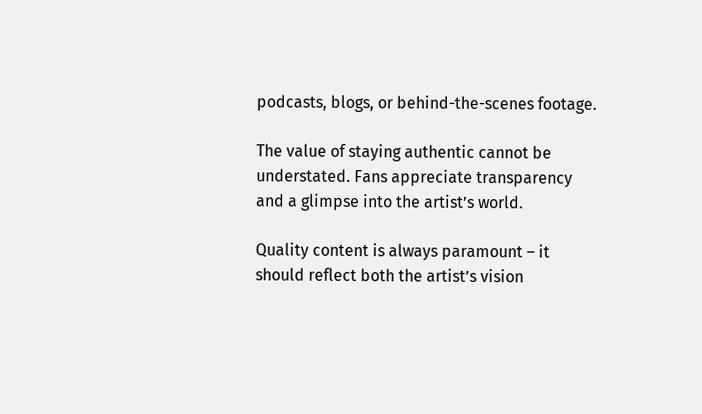podcasts, blogs, or behind-the-scenes footage.

The value of staying authentic cannot be understated. Fans appreciate transparency and a glimpse into the artist’s world.

Quality content is always paramount – it should reflect both the artist’s vision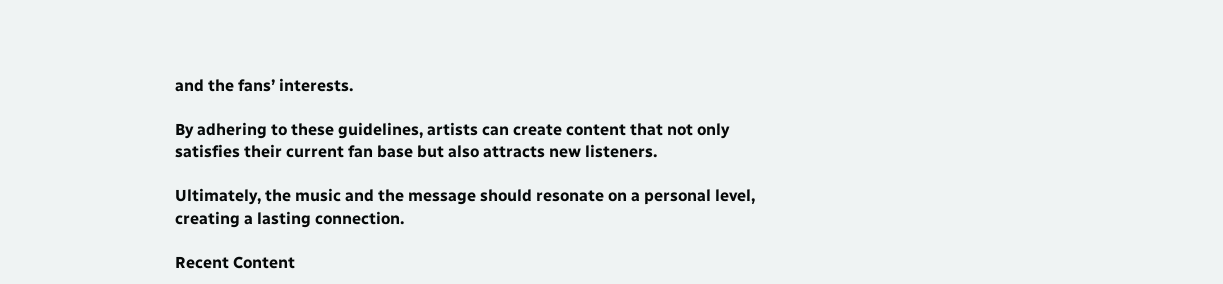and the fans’ interests.

By adhering to these guidelines, artists can create content that not only satisfies their current fan base but also attracts new listeners.

Ultimately, the music and the message should resonate on a personal level, creating a lasting connection.

Recent Content